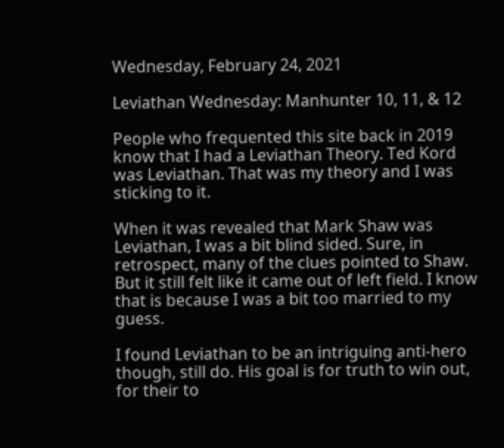Wednesday, February 24, 2021

Leviathan Wednesday: Manhunter 10, 11, & 12

People who frequented this site back in 2019 know that I had a Leviathan Theory. Ted Kord was Leviathan. That was my theory and I was sticking to it.

When it was revealed that Mark Shaw was Leviathan, I was a bit blind sided. Sure, in retrospect, many of the clues pointed to Shaw. But it still felt like it came out of left field. I know that is because I was a bit too married to my guess.

I found Leviathan to be an intriguing anti-hero though, still do. His goal is for truth to win out, for their to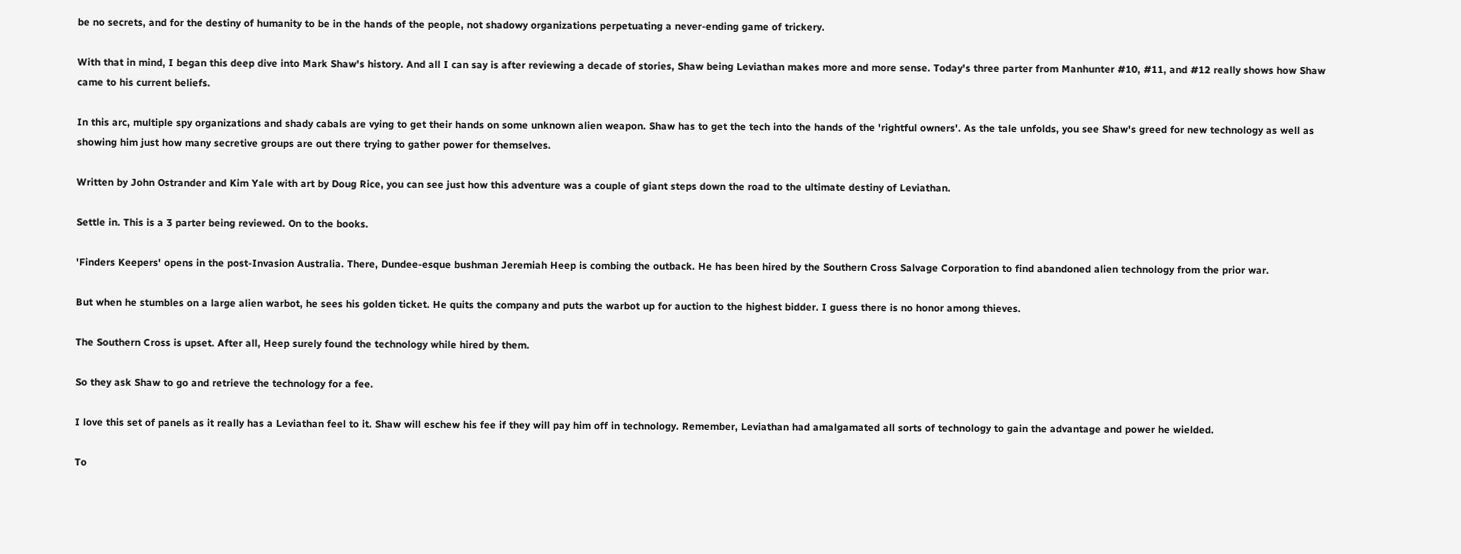be no secrets, and for the destiny of humanity to be in the hands of the people, not shadowy organizations perpetuating a never-ending game of trickery.

With that in mind, I began this deep dive into Mark Shaw's history. And all I can say is after reviewing a decade of stories, Shaw being Leviathan makes more and more sense. Today's three parter from Manhunter #10, #11, and #12 really shows how Shaw came to his current beliefs.

In this arc, multiple spy organizations and shady cabals are vying to get their hands on some unknown alien weapon. Shaw has to get the tech into the hands of the 'rightful owners'. As the tale unfolds, you see Shaw's greed for new technology as well as showing him just how many secretive groups are out there trying to gather power for themselves.

Written by John Ostrander and Kim Yale with art by Doug Rice, you can see just how this adventure was a couple of giant steps down the road to the ultimate destiny of Leviathan.

Settle in. This is a 3 parter being reviewed. On to the books.

'Finders Keepers' opens in the post-Invasion Australia. There, Dundee-esque bushman Jeremiah Heep is combing the outback. He has been hired by the Southern Cross Salvage Corporation to find abandoned alien technology from the prior war.

But when he stumbles on a large alien warbot, he sees his golden ticket. He quits the company and puts the warbot up for auction to the highest bidder. I guess there is no honor among thieves.

The Southern Cross is upset. After all, Heep surely found the technology while hired by them.

So they ask Shaw to go and retrieve the technology for a fee.

I love this set of panels as it really has a Leviathan feel to it. Shaw will eschew his fee if they will pay him off in technology. Remember, Leviathan had amalgamated all sorts of technology to gain the advantage and power he wielded.

To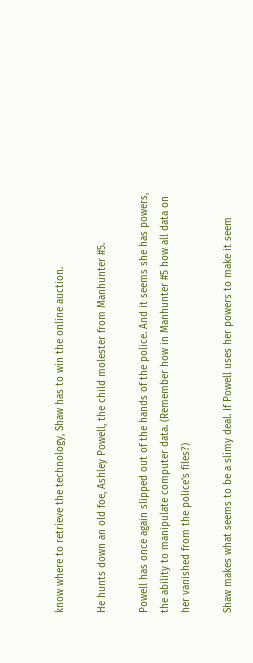know where to retrieve the technology, Shaw has to win the online auction.

He hunts down an old foe, Ashley Powell, the child molester from Manhunter #5.

Powell has once again slipped out of the hands of the police. And it seems she has powers, the ability to manipulate computer data. (Remember how in Manhunter #5 how all data on her vanished from the police's files?)

Shaw makes what seems to be a slimy deal. If Powell uses her powers to make it seem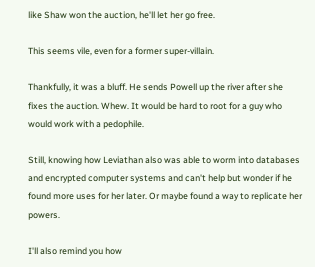like Shaw won the auction, he'll let her go free.

This seems vile, even for a former super-villain.

Thankfully, it was a bluff. He sends Powell up the river after she fixes the auction. Whew. It would be hard to root for a guy who would work with a pedophile.

Still, knowing how Leviathan also was able to worm into databases and encrypted computer systems and can't help but wonder if he found more uses for her later. Or maybe found a way to replicate her powers.

I'll also remind you how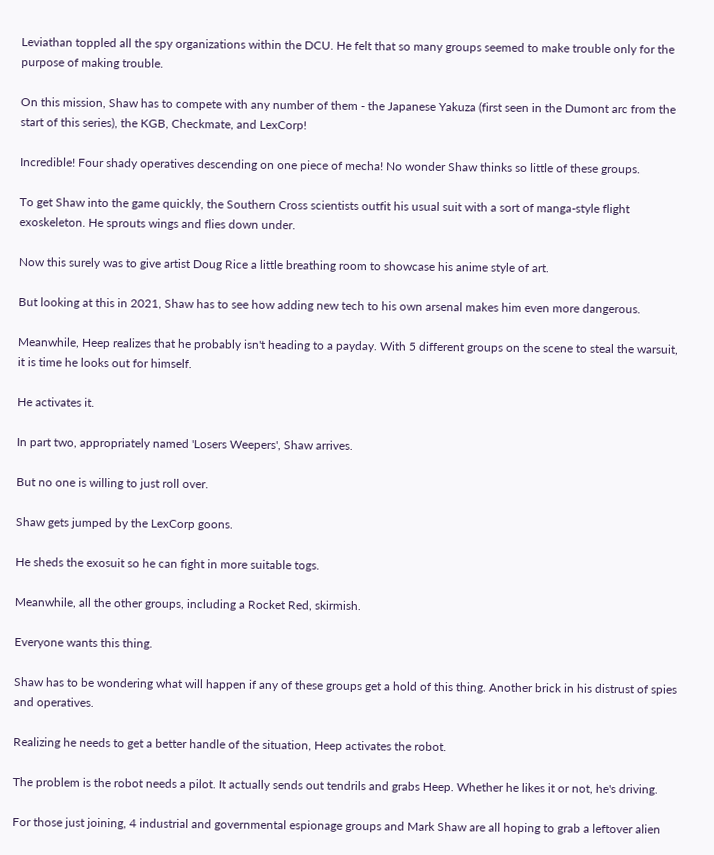Leviathan toppled all the spy organizations within the DCU. He felt that so many groups seemed to make trouble only for the purpose of making trouble.

On this mission, Shaw has to compete with any number of them - the Japanese Yakuza (first seen in the Dumont arc from the start of this series), the KGB, Checkmate, and LexCorp!

Incredible! Four shady operatives descending on one piece of mecha! No wonder Shaw thinks so little of these groups.

To get Shaw into the game quickly, the Southern Cross scientists outfit his usual suit with a sort of manga-style flight exoskeleton. He sprouts wings and flies down under.

Now this surely was to give artist Doug Rice a little breathing room to showcase his anime style of art.

But looking at this in 2021, Shaw has to see how adding new tech to his own arsenal makes him even more dangerous.

Meanwhile, Heep realizes that he probably isn't heading to a payday. With 5 different groups on the scene to steal the warsuit, it is time he looks out for himself.

He activates it.

In part two, appropriately named 'Losers Weepers', Shaw arrives.

But no one is willing to just roll over.

Shaw gets jumped by the LexCorp goons.

He sheds the exosuit so he can fight in more suitable togs.

Meanwhile, all the other groups, including a Rocket Red, skirmish.

Everyone wants this thing.

Shaw has to be wondering what will happen if any of these groups get a hold of this thing. Another brick in his distrust of spies and operatives.

Realizing he needs to get a better handle of the situation, Heep activates the robot.

The problem is the robot needs a pilot. It actually sends out tendrils and grabs Heep. Whether he likes it or not, he's driving.

For those just joining, 4 industrial and governmental espionage groups and Mark Shaw are all hoping to grab a leftover alien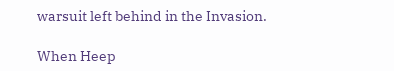warsuit left behind in the Invasion.

When Heep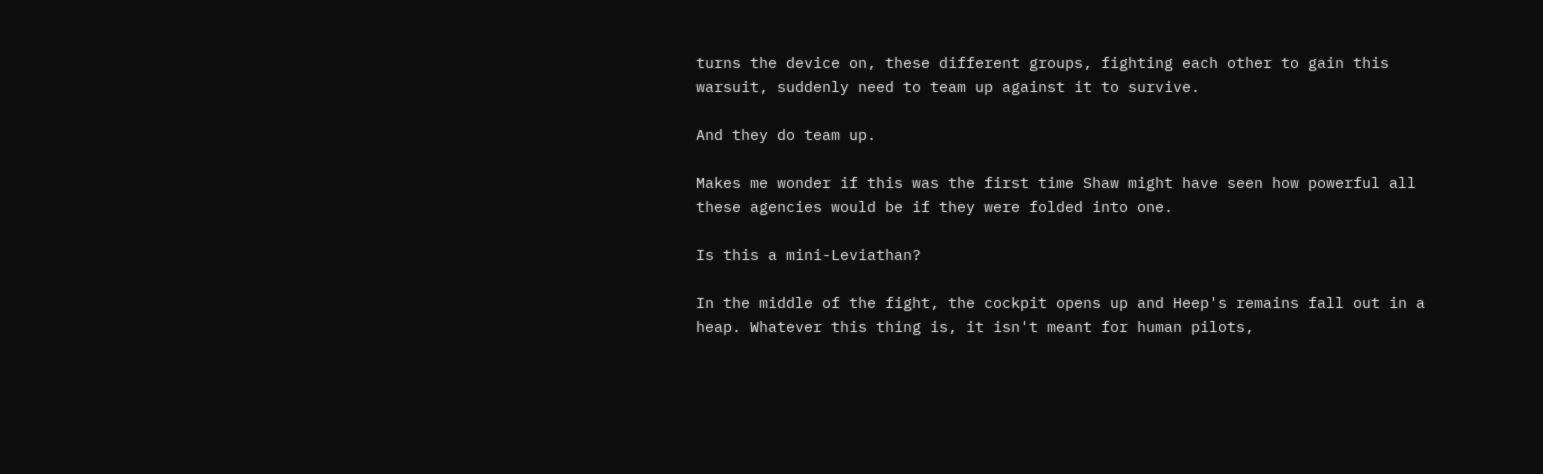turns the device on, these different groups, fighting each other to gain this warsuit, suddenly need to team up against it to survive.

And they do team up.

Makes me wonder if this was the first time Shaw might have seen how powerful all these agencies would be if they were folded into one.

Is this a mini-Leviathan?

In the middle of the fight, the cockpit opens up and Heep's remains fall out in a heap. Whatever this thing is, it isn't meant for human pilots,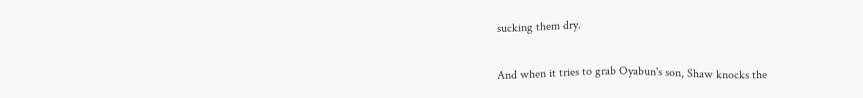sucking them dry.

And when it tries to grab Oyabun's son, Shaw knocks the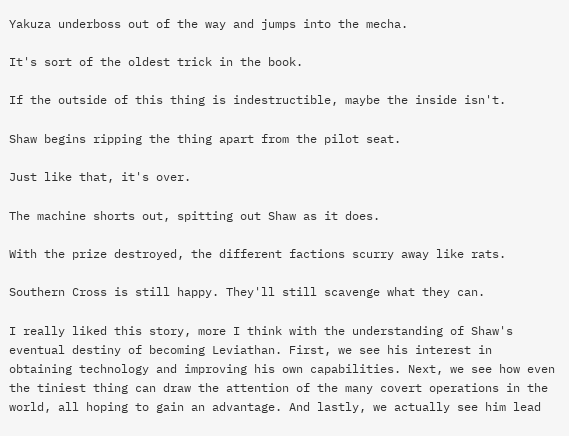Yakuza underboss out of the way and jumps into the mecha.

It's sort of the oldest trick in the book.

If the outside of this thing is indestructible, maybe the inside isn't.

Shaw begins ripping the thing apart from the pilot seat.

Just like that, it's over.

The machine shorts out, spitting out Shaw as it does.

With the prize destroyed, the different factions scurry away like rats.

Southern Cross is still happy. They'll still scavenge what they can.

I really liked this story, more I think with the understanding of Shaw's eventual destiny of becoming Leviathan. First, we see his interest in obtaining technology and improving his own capabilities. Next, we see how even the tiniest thing can draw the attention of the many covert operations in the world, all hoping to gain an advantage. And lastly, we actually see him lead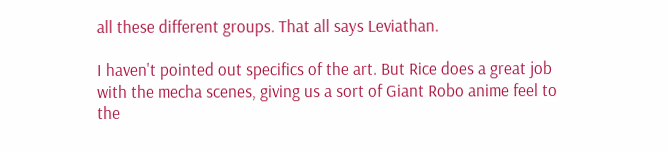all these different groups. That all says Leviathan.

I haven't pointed out specifics of the art. But Rice does a great job with the mecha scenes, giving us a sort of Giant Robo anime feel to the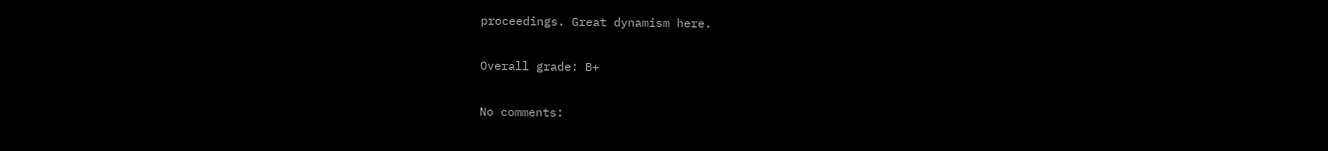proceedings. Great dynamism here.

Overall grade: B+

No comments: